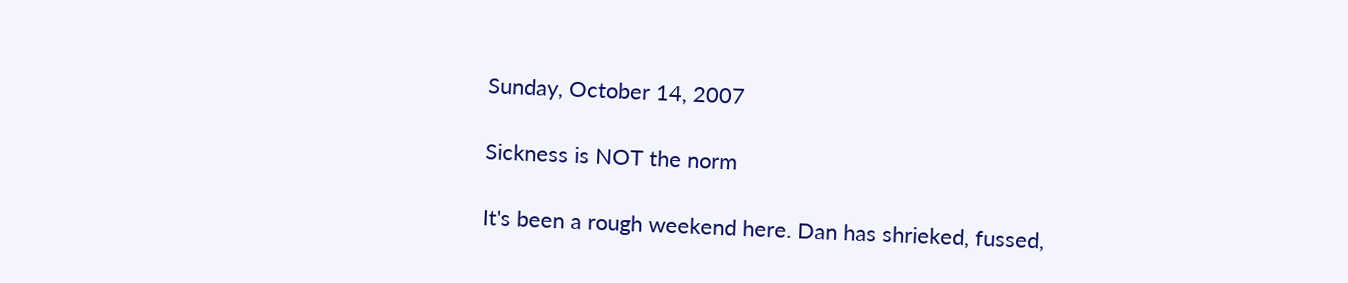Sunday, October 14, 2007

Sickness is NOT the norm

It's been a rough weekend here. Dan has shrieked, fussed,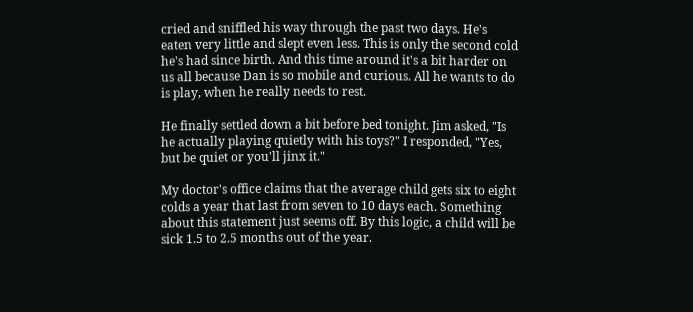cried and sniffled his way through the past two days. He's eaten very little and slept even less. This is only the second cold he's had since birth. And this time around it's a bit harder on us all because Dan is so mobile and curious. All he wants to do is play, when he really needs to rest.

He finally settled down a bit before bed tonight. Jim asked, "Is he actually playing quietly with his toys?" I responded, "Yes, but be quiet or you'll jinx it."

My doctor's office claims that the average child gets six to eight colds a year that last from seven to 10 days each. Something about this statement just seems off. By this logic, a child will be sick 1.5 to 2.5 months out of the year.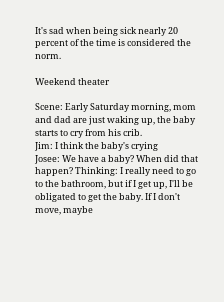It's sad when being sick nearly 20 percent of the time is considered the norm.

Weekend theater

Scene: Early Saturday morning, mom and dad are just waking up, the baby starts to cry from his crib.
Jim: I think the baby's crying
Josee: We have a baby? When did that happen? Thinking: I really need to go to the bathroom, but if I get up, I'll be obligated to get the baby. If I don't move, maybe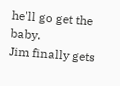he'll go get the baby.
Jim finally gets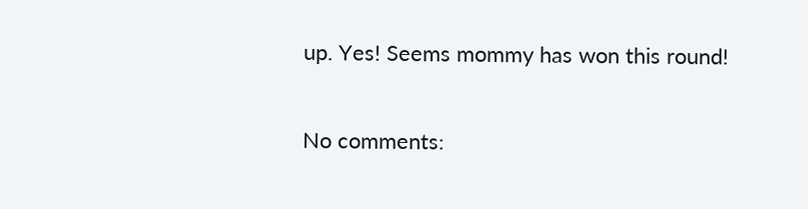up. Yes! Seems mommy has won this round!

No comments: